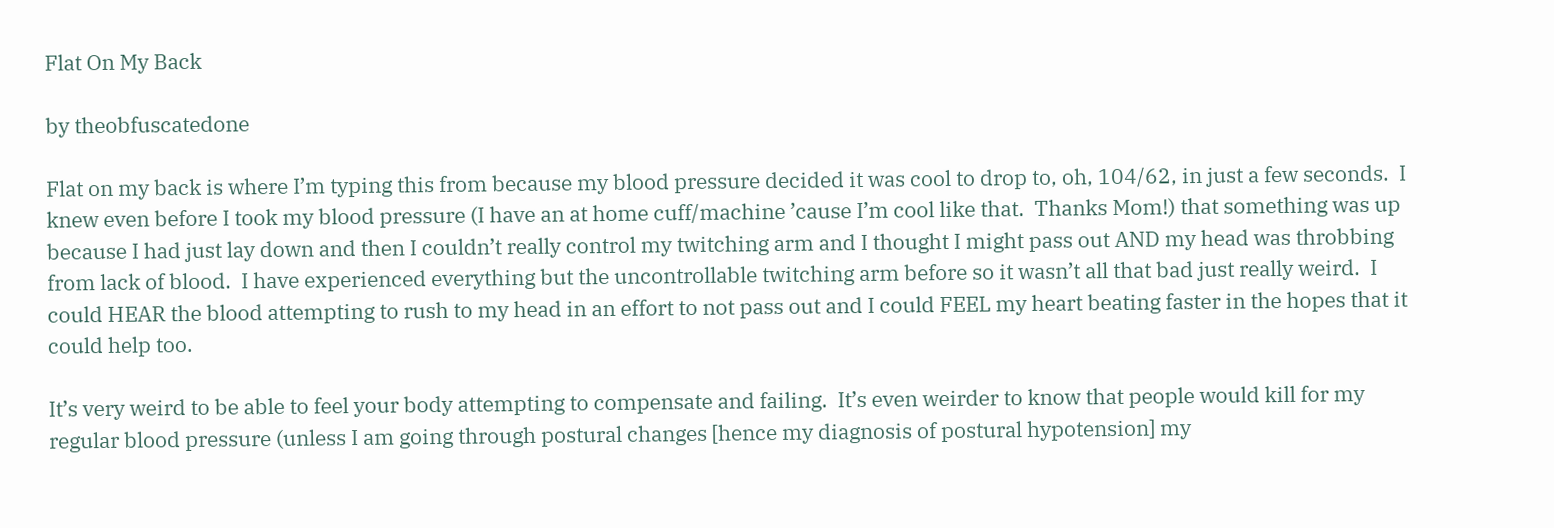Flat On My Back

by theobfuscatedone

Flat on my back is where I’m typing this from because my blood pressure decided it was cool to drop to, oh, 104/62, in just a few seconds.  I knew even before I took my blood pressure (I have an at home cuff/machine ’cause I’m cool like that.  Thanks Mom!) that something was up because I had just lay down and then I couldn’t really control my twitching arm and I thought I might pass out AND my head was throbbing from lack of blood.  I have experienced everything but the uncontrollable twitching arm before so it wasn’t all that bad just really weird.  I could HEAR the blood attempting to rush to my head in an effort to not pass out and I could FEEL my heart beating faster in the hopes that it could help too.

It’s very weird to be able to feel your body attempting to compensate and failing.  It’s even weirder to know that people would kill for my regular blood pressure (unless I am going through postural changes [hence my diagnosis of postural hypotension] my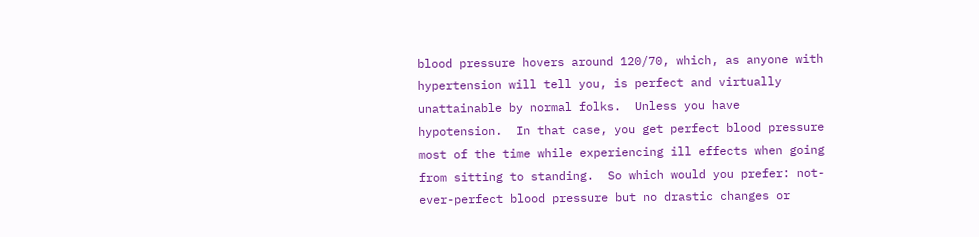blood pressure hovers around 120/70, which, as anyone with hypertension will tell you, is perfect and virtually unattainable by normal folks.  Unless you have hypotension.  In that case, you get perfect blood pressure most of the time while experiencing ill effects when going from sitting to standing.  So which would you prefer: not-ever-perfect blood pressure but no drastic changes or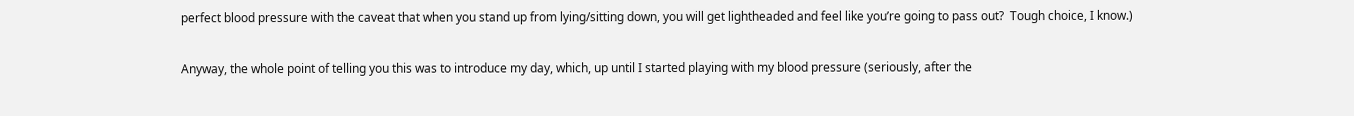perfect blood pressure with the caveat that when you stand up from lying/sitting down, you will get lightheaded and feel like you’re going to pass out?  Tough choice, I know.)

Anyway, the whole point of telling you this was to introduce my day, which, up until I started playing with my blood pressure (seriously, after the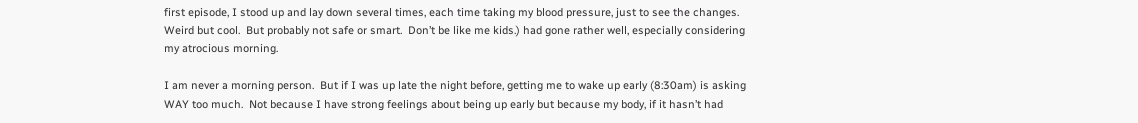first episode, I stood up and lay down several times, each time taking my blood pressure, just to see the changes.  Weird but cool.  But probably not safe or smart.  Don’t be like me kids.) had gone rather well, especially considering my atrocious morning.

I am never a morning person.  But if I was up late the night before, getting me to wake up early (8:30am) is asking WAY too much.  Not because I have strong feelings about being up early but because my body, if it hasn’t had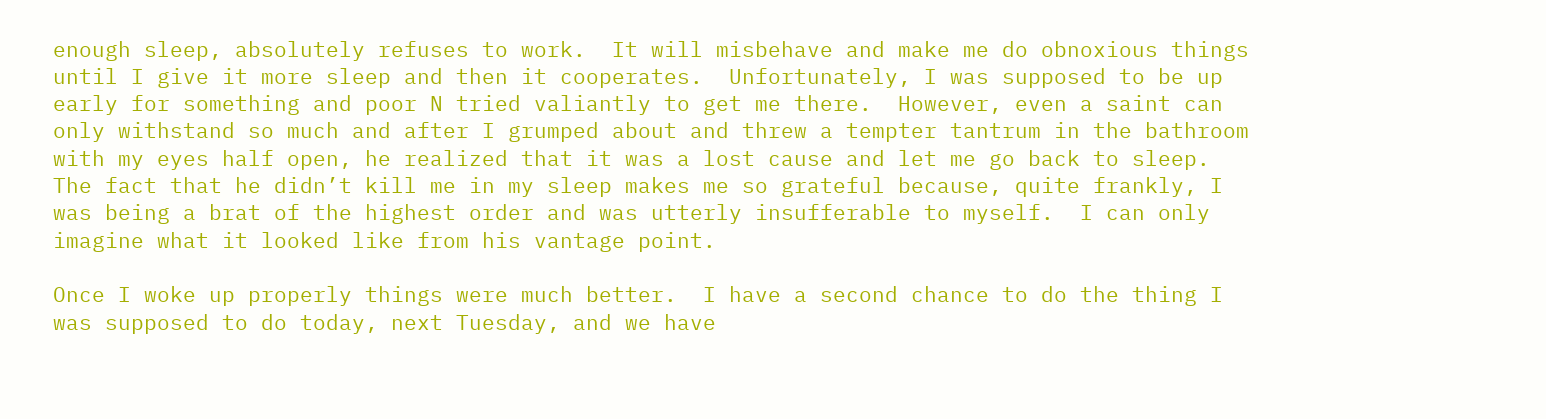enough sleep, absolutely refuses to work.  It will misbehave and make me do obnoxious things until I give it more sleep and then it cooperates.  Unfortunately, I was supposed to be up early for something and poor N tried valiantly to get me there.  However, even a saint can only withstand so much and after I grumped about and threw a tempter tantrum in the bathroom with my eyes half open, he realized that it was a lost cause and let me go back to sleep.  The fact that he didn’t kill me in my sleep makes me so grateful because, quite frankly, I was being a brat of the highest order and was utterly insufferable to myself.  I can only imagine what it looked like from his vantage point.

Once I woke up properly things were much better.  I have a second chance to do the thing I was supposed to do today, next Tuesday, and we have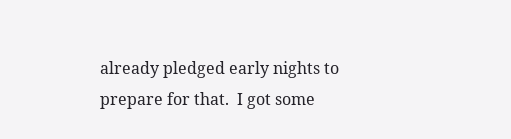already pledged early nights to prepare for that.  I got some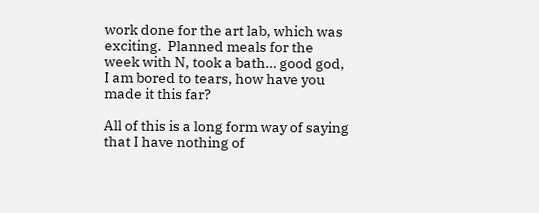work done for the art lab, which was exciting.  Planned meals for the week with N, took a bath… good god, I am bored to tears, how have you made it this far?

All of this is a long form way of saying that I have nothing of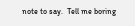note to say.  Tell me boring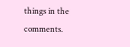things in the comments.